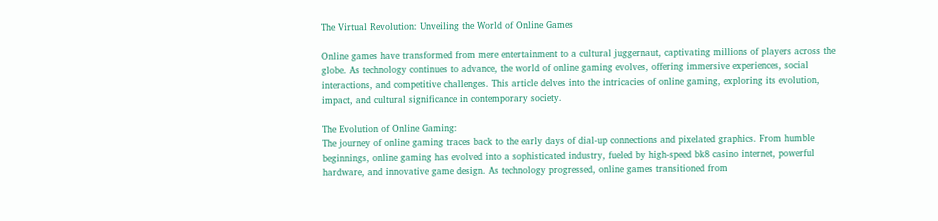The Virtual Revolution: Unveiling the World of Online Games

Online games have transformed from mere entertainment to a cultural juggernaut, captivating millions of players across the globe. As technology continues to advance, the world of online gaming evolves, offering immersive experiences, social interactions, and competitive challenges. This article delves into the intricacies of online gaming, exploring its evolution, impact, and cultural significance in contemporary society.

The Evolution of Online Gaming:
The journey of online gaming traces back to the early days of dial-up connections and pixelated graphics. From humble beginnings, online gaming has evolved into a sophisticated industry, fueled by high-speed bk8 casino internet, powerful hardware, and innovative game design. As technology progressed, online games transitioned from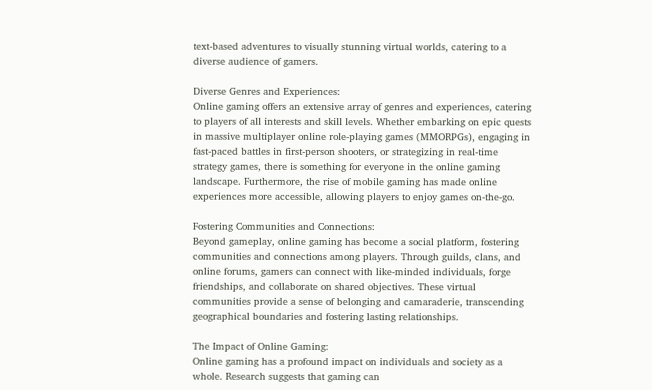text-based adventures to visually stunning virtual worlds, catering to a diverse audience of gamers.

Diverse Genres and Experiences:
Online gaming offers an extensive array of genres and experiences, catering to players of all interests and skill levels. Whether embarking on epic quests in massive multiplayer online role-playing games (MMORPGs), engaging in fast-paced battles in first-person shooters, or strategizing in real-time strategy games, there is something for everyone in the online gaming landscape. Furthermore, the rise of mobile gaming has made online experiences more accessible, allowing players to enjoy games on-the-go.

Fostering Communities and Connections:
Beyond gameplay, online gaming has become a social platform, fostering communities and connections among players. Through guilds, clans, and online forums, gamers can connect with like-minded individuals, forge friendships, and collaborate on shared objectives. These virtual communities provide a sense of belonging and camaraderie, transcending geographical boundaries and fostering lasting relationships.

The Impact of Online Gaming:
Online gaming has a profound impact on individuals and society as a whole. Research suggests that gaming can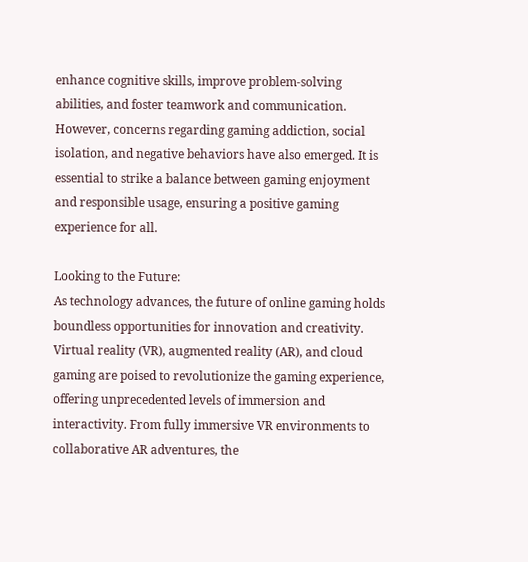enhance cognitive skills, improve problem-solving abilities, and foster teamwork and communication. However, concerns regarding gaming addiction, social isolation, and negative behaviors have also emerged. It is essential to strike a balance between gaming enjoyment and responsible usage, ensuring a positive gaming experience for all.

Looking to the Future:
As technology advances, the future of online gaming holds boundless opportunities for innovation and creativity. Virtual reality (VR), augmented reality (AR), and cloud gaming are poised to revolutionize the gaming experience, offering unprecedented levels of immersion and interactivity. From fully immersive VR environments to collaborative AR adventures, the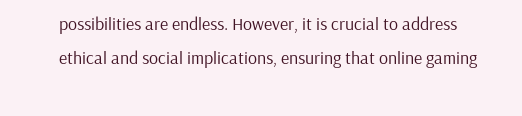possibilities are endless. However, it is crucial to address ethical and social implications, ensuring that online gaming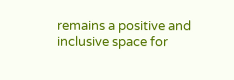remains a positive and inclusive space for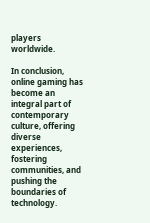players worldwide.

In conclusion, online gaming has become an integral part of contemporary culture, offering diverse experiences, fostering communities, and pushing the boundaries of technology.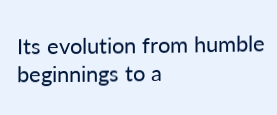Its evolution from humble beginnings to a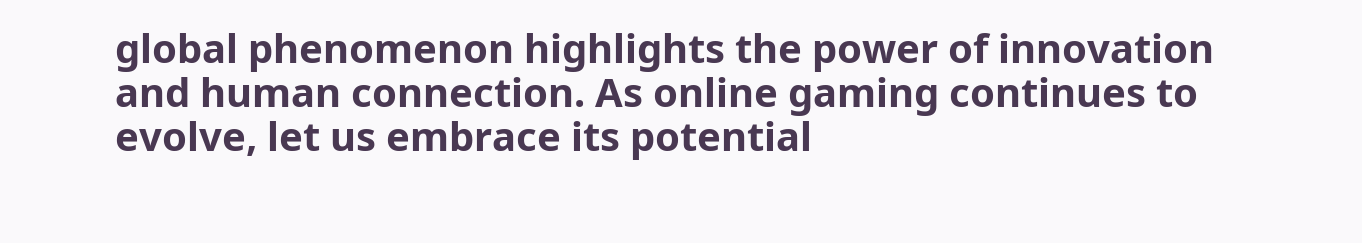global phenomenon highlights the power of innovation and human connection. As online gaming continues to evolve, let us embrace its potential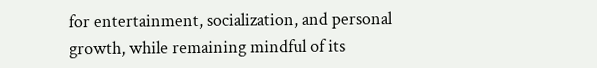for entertainment, socialization, and personal growth, while remaining mindful of its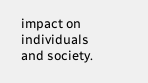impact on individuals and society.